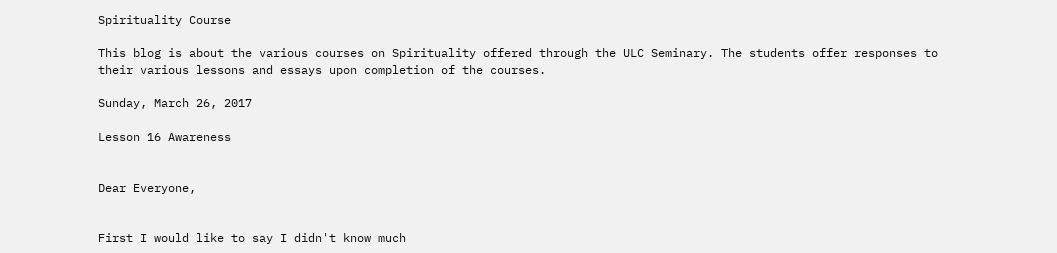Spirituality Course

This blog is about the various courses on Spirituality offered through the ULC Seminary. The students offer responses to their various lessons and essays upon completion of the courses.

Sunday, March 26, 2017

Lesson 16 Awareness


Dear Everyone,


First I would like to say I didn't know much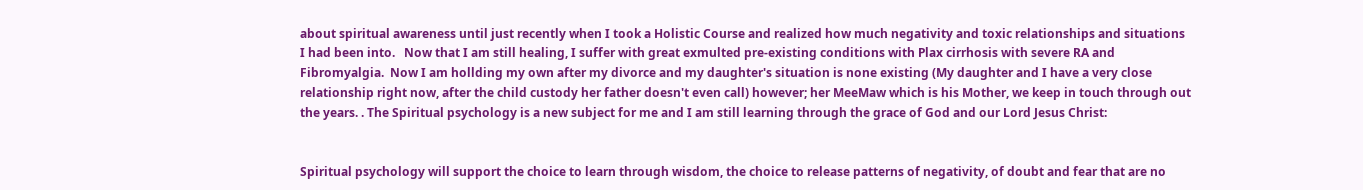about spiritual awareness until just recently when I took a Holistic Course and realized how much negativity and toxic relationships and situations I had been into.   Now that I am still healing, I suffer with great exmulted pre-existing conditions with Plax cirrhosis with severe RA and Fibromyalgia.  Now I am hollding my own after my divorce and my daughter's situation is none existing (My daughter and I have a very close relationship right now, after the child custody her father doesn't even call) however; her MeeMaw which is his Mother, we keep in touch through out the years. . The Spiritual psychology is a new subject for me and I am still learning through the grace of God and our Lord Jesus Christ:


Spiritual psychology will support the choice to learn through wisdom, the choice to release patterns of negativity, of doubt and fear that are no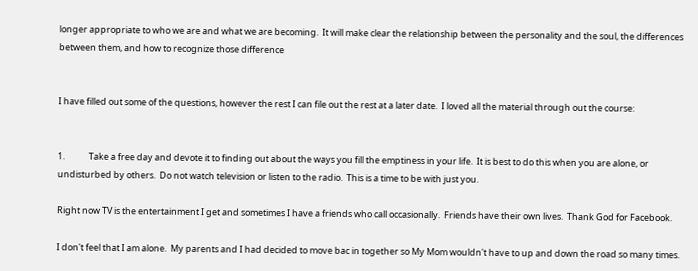longer appropriate to who we are and what we are becoming.  It will make clear the relationship between the personality and the soul, the differences between them, and how to recognize those difference


I have filled out some of the questions, however the rest I can file out the rest at a later date.  I loved all the material through out the course:


1.            Take a free day and devote it to finding out about the ways you fill the emptiness in your life.  It is best to do this when you are alone, or undisturbed by others.  Do not watch television or listen to the radio.  This is a time to be with just you.

Right now TV is the entertainment I get and sometimes I have a friends who call occasionally.  Friends have their own lives.  Thank God for Facebook.

I don't feel that I am alone.  My parents and I had decided to move bac in together so My Mom wouldn't have to up and down the road so many times.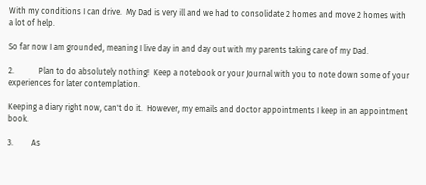With my conditions I can drive.  My Dad is very ill and we had to consolidate 2 homes and move 2 homes with a lot of help.

So far now I am grounded, meaning I live day in and day out with my parents taking care of my Dad.

2.            Plan to do absolutely nothing!  Keep a notebook or your Journal with you to note down some of your experiences for later contemplation.

Keeping a diary right now, can't do it.  However, my emails and doctor appointments I keep in an appointment book.

3.         As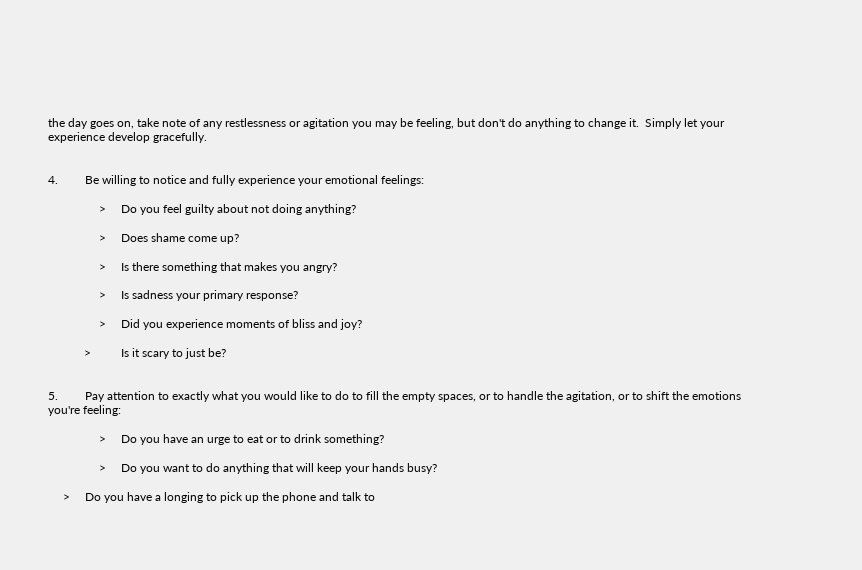the day goes on, take note of any restlessness or agitation you may be feeling, but don't do anything to change it.  Simply let your experience develop gracefully.


4.         Be willing to notice and fully experience your emotional feelings:

                 >     Do you feel guilty about not doing anything?

                 >     Does shame come up?

                 >     Is there something that makes you angry?

                 >     Is sadness your primary response?

                 >     Did you experience moments of bliss and joy?

            >          Is it scary to just be?


5.         Pay attention to exactly what you would like to do to fill the empty spaces, or to handle the agitation, or to shift the emotions you're feeling:

                 >     Do you have an urge to eat or to drink something?

                 >     Do you want to do anything that will keep your hands busy?

     >     Do you have a longing to pick up the phone and talk to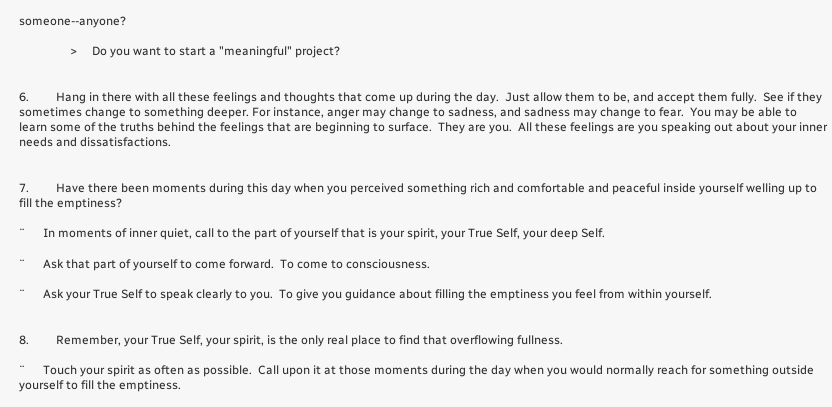someone--anyone?

                 >     Do you want to start a "meaningful" project?


6.         Hang in there with all these feelings and thoughts that come up during the day.  Just allow them to be, and accept them fully.  See if they sometimes change to something deeper. For instance, anger may change to sadness, and sadness may change to fear.  You may be able to learn some of the truths behind the feelings that are beginning to surface.  They are you.  All these feelings are you speaking out about your inner needs and dissatisfactions.


7.         Have there been moments during this day when you perceived something rich and comfortable and peaceful inside yourself welling up to fill the emptiness?

¨      In moments of inner quiet, call to the part of yourself that is your spirit, your True Self, your deep Self.

¨      Ask that part of yourself to come forward.  To come to consciousness.

¨      Ask your True Self to speak clearly to you.  To give you guidance about filling the emptiness you feel from within yourself.


8.         Remember, your True Self, your spirit, is the only real place to find that overflowing fullness.

¨      Touch your spirit as often as possible.  Call upon it at those moments during the day when you would normally reach for something outside yourself to fill the emptiness.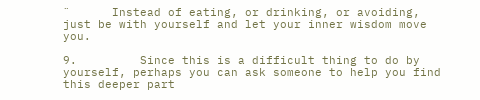¨      Instead of eating, or drinking, or avoiding, just be with yourself and let your inner wisdom move you.

9.         Since this is a difficult thing to do by yourself, perhaps you can ask someone to help you find this deeper part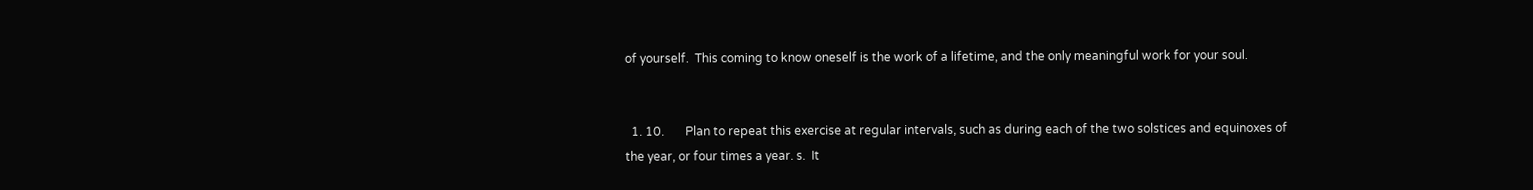of yourself.  This coming to know oneself is the work of a lifetime, and the only meaningful work for your soul.


  1. 10.       Plan to repeat this exercise at regular intervals, such as during each of the two solstices and equinoxes of the year, or four times a year. s.  It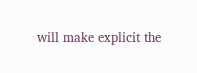will make explicit the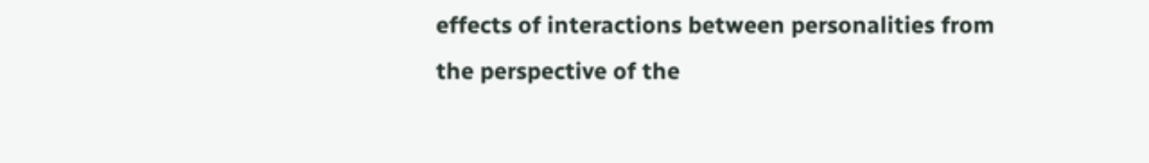effects of interactions between personalities from the perspective of the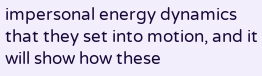impersonal energy dynamics that they set into motion, and it will show how these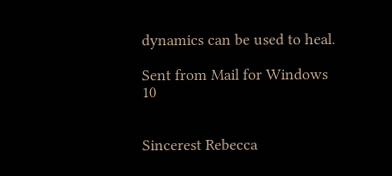dynamics can be used to heal.

Sent from Mail for Windows 10


Sincerest Rebecca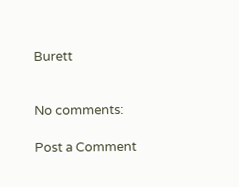Burett


No comments:

Post a Comment